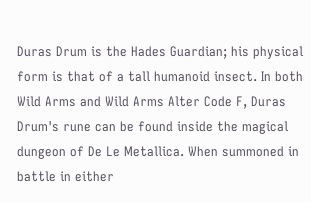Duras Drum is the Hades Guardian; his physical form is that of a tall humanoid insect. In both Wild Arms and Wild Arms Alter Code F, Duras Drum's rune can be found inside the magical dungeon of De Le Metallica. When summoned in battle in either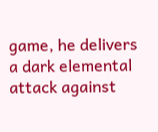game, he delivers a dark elemental attack against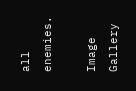all enemies.

Image Gallery